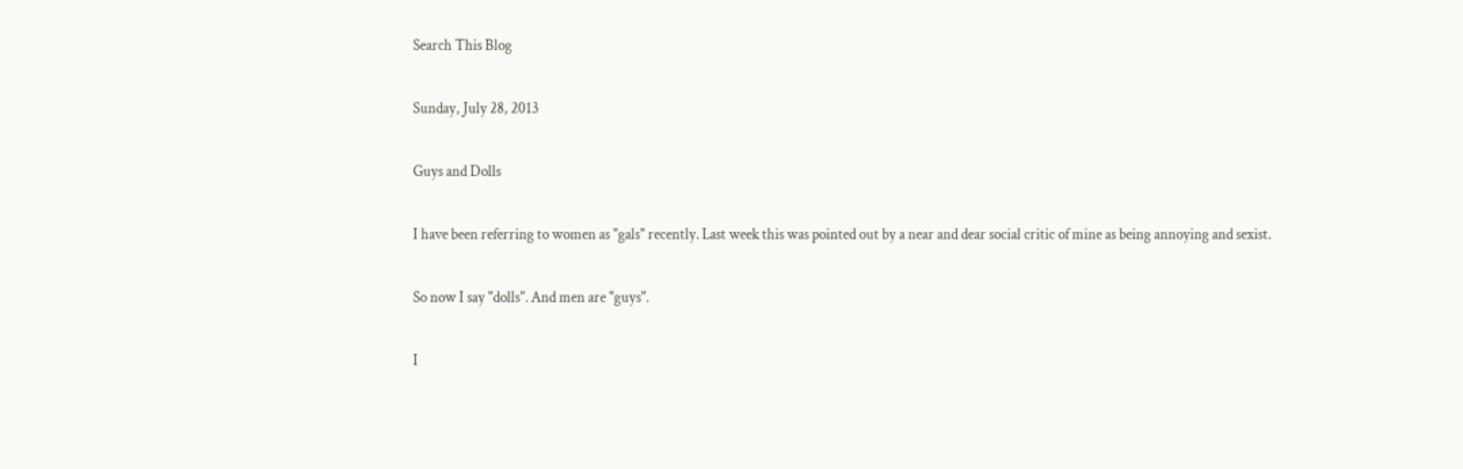Search This Blog

Sunday, July 28, 2013

Guys and Dolls

I have been referring to women as "gals" recently. Last week this was pointed out by a near and dear social critic of mine as being annoying and sexist.

So now I say "dolls". And men are "guys".

I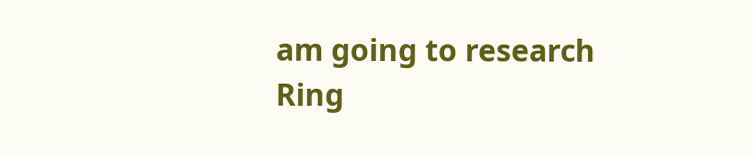am going to research Ring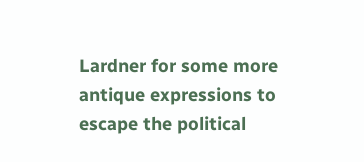Lardner for some more antique expressions to escape the political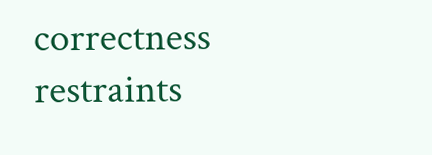correctness restraints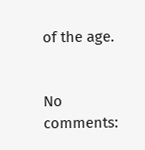of the age.


No comments: